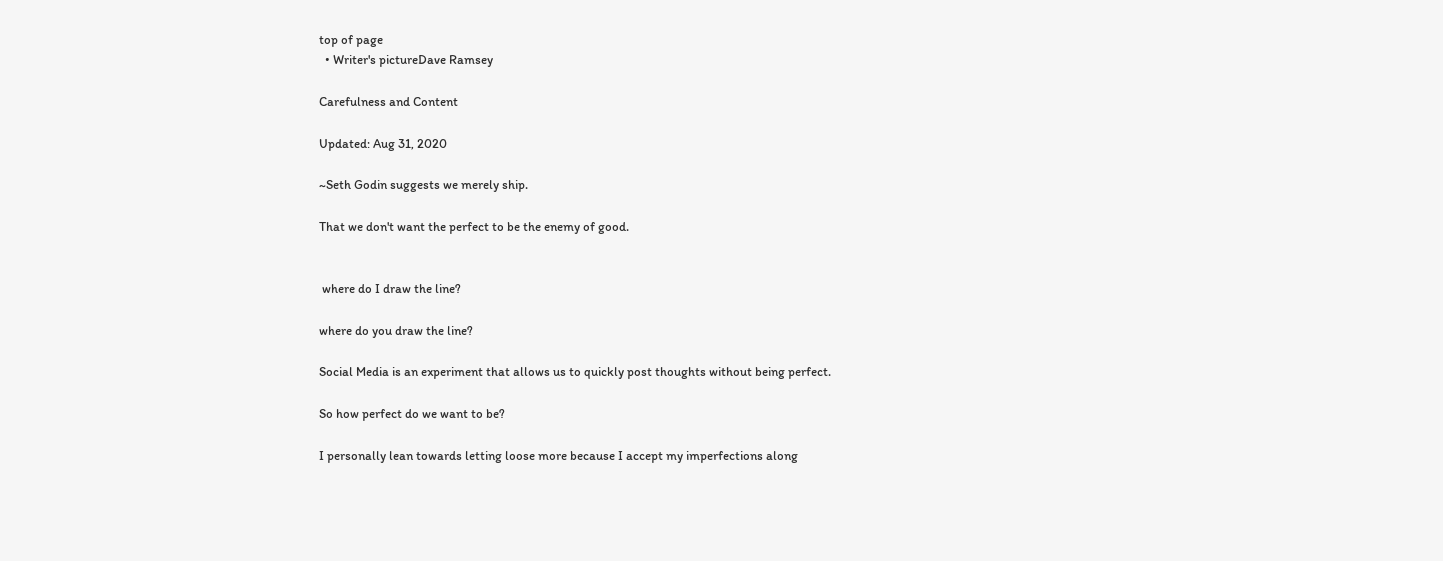top of page
  • Writer's pictureDave Ramsey

Carefulness and Content

Updated: Aug 31, 2020

~Seth Godin suggests we merely ship.

That we don't want the perfect to be the enemy of good.


 where do I draw the line?

where do you draw the line?

Social Media is an experiment that allows us to quickly post thoughts without being perfect.

So how perfect do we want to be?

I personally lean towards letting loose more because I accept my imperfections along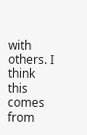with others. I think this comes from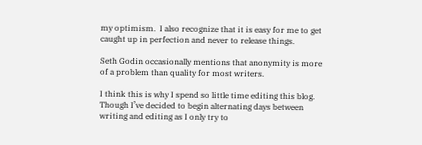my optimism.  I also recognize that it is easy for me to get caught up in perfection and never to release things.

Seth Godin occasionally mentions that anonymity is more of a problem than quality for most writers.

I think this is why I spend so little time editing this blog.  Though I’ve decided to begin alternating days between writing and editing as I only try to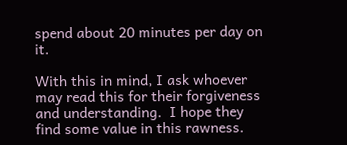spend about 20 minutes per day on it.

With this in mind, I ask whoever may read this for their forgiveness and understanding.  I hope they find some value in this rawness.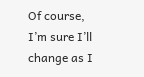Of course, I’m sure I’ll change as I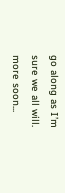go along as I’m sure we all will.  more soon...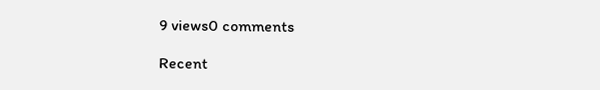9 views0 comments

Recent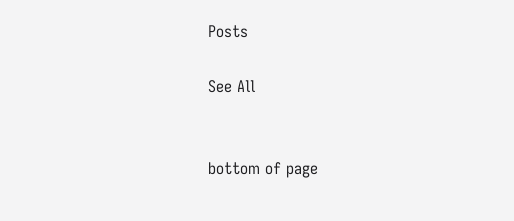Posts

See All


bottom of page